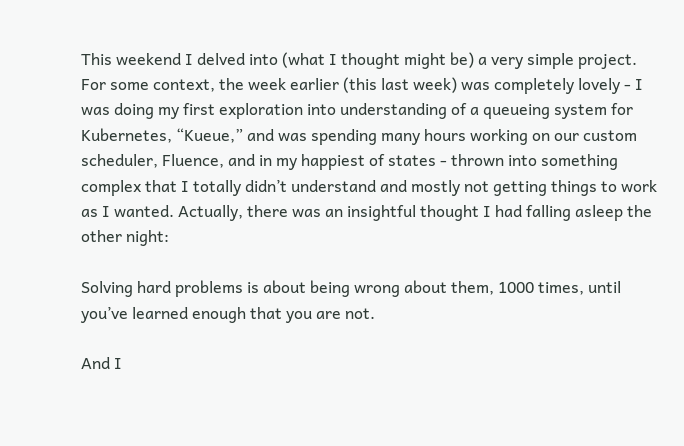This weekend I delved into (what I thought might be) a very simple project. For some context, the week earlier (this last week) was completely lovely - I was doing my first exploration into understanding of a queueing system for Kubernetes, “Kueue,” and was spending many hours working on our custom scheduler, Fluence, and in my happiest of states - thrown into something complex that I totally didn’t understand and mostly not getting things to work as I wanted. Actually, there was an insightful thought I had falling asleep the other night:

Solving hard problems is about being wrong about them, 1000 times, until you’ve learned enough that you are not.

And I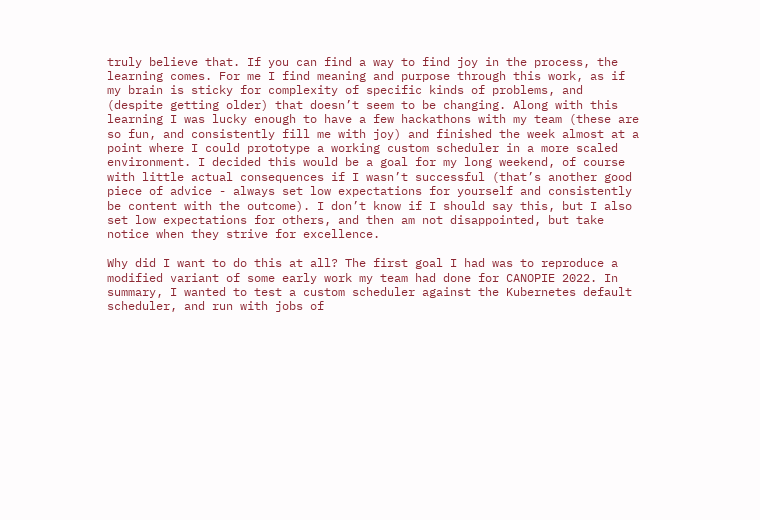truly believe that. If you can find a way to find joy in the process, the learning comes. For me I find meaning and purpose through this work, as if my brain is sticky for complexity of specific kinds of problems, and (despite getting older) that doesn’t seem to be changing. Along with this learning I was lucky enough to have a few hackathons with my team (these are so fun, and consistently fill me with joy) and finished the week almost at a point where I could prototype a working custom scheduler in a more scaled environment. I decided this would be a goal for my long weekend, of course with little actual consequences if I wasn’t successful (that’s another good piece of advice - always set low expectations for yourself and consistently be content with the outcome). I don’t know if I should say this, but I also set low expectations for others, and then am not disappointed, but take notice when they strive for excellence.

Why did I want to do this at all? The first goal I had was to reproduce a modified variant of some early work my team had done for CANOPIE 2022. In summary, I wanted to test a custom scheduler against the Kubernetes default scheduler, and run with jobs of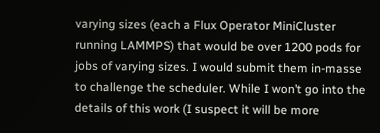varying sizes (each a Flux Operator MiniCluster running LAMMPS) that would be over 1200 pods for jobs of varying sizes. I would submit them in-masse to challenge the scheduler. While I won’t go into the details of this work (I suspect it will be more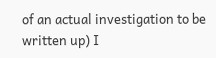of an actual investigation to be written up) I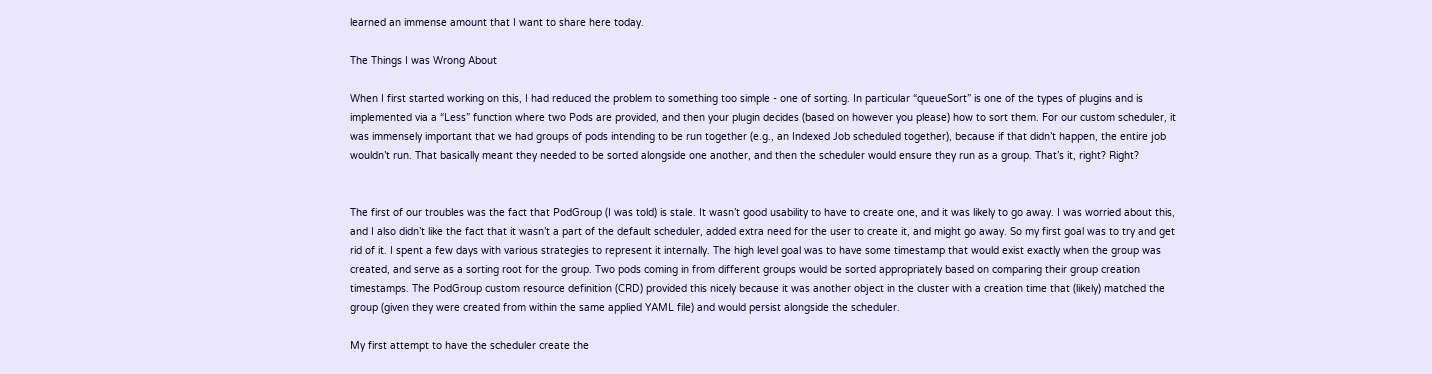learned an immense amount that I want to share here today.

The Things I was Wrong About

When I first started working on this, I had reduced the problem to something too simple - one of sorting. In particular “queueSort” is one of the types of plugins and is implemented via a “Less” function where two Pods are provided, and then your plugin decides (based on however you please) how to sort them. For our custom scheduler, it was immensely important that we had groups of pods intending to be run together (e.g., an Indexed Job scheduled together), because if that didn’t happen, the entire job wouldn’t run. That basically meant they needed to be sorted alongside one another, and then the scheduler would ensure they run as a group. That’s it, right? Right?


The first of our troubles was the fact that PodGroup (I was told) is stale. It wasn’t good usability to have to create one, and it was likely to go away. I was worried about this, and I also didn’t like the fact that it wasn’t a part of the default scheduler, added extra need for the user to create it, and might go away. So my first goal was to try and get rid of it. I spent a few days with various strategies to represent it internally. The high level goal was to have some timestamp that would exist exactly when the group was created, and serve as a sorting root for the group. Two pods coming in from different groups would be sorted appropriately based on comparing their group creation timestamps. The PodGroup custom resource definition (CRD) provided this nicely because it was another object in the cluster with a creation time that (likely) matched the group (given they were created from within the same applied YAML file) and would persist alongside the scheduler.

My first attempt to have the scheduler create the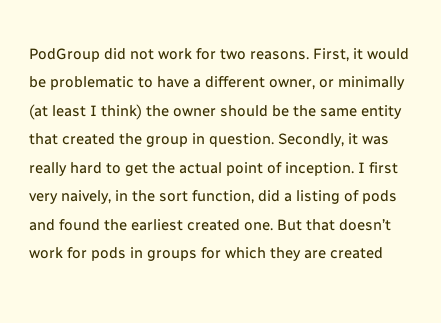PodGroup did not work for two reasons. First, it would be problematic to have a different owner, or minimally (at least I think) the owner should be the same entity that created the group in question. Secondly, it was really hard to get the actual point of inception. I first very naively, in the sort function, did a listing of pods and found the earliest created one. But that doesn’t work for pods in groups for which they are created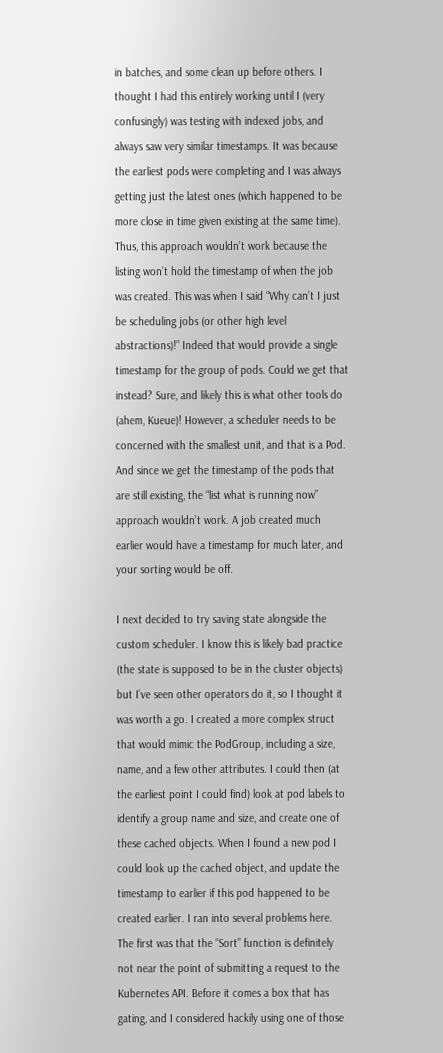in batches, and some clean up before others. I thought I had this entirely working until I (very confusingly) was testing with indexed jobs, and always saw very similar timestamps. It was because the earliest pods were completing and I was always getting just the latest ones (which happened to be more close in time given existing at the same time). Thus, this approach wouldn’t work because the listing won’t hold the timestamp of when the job was created. This was when I said “Why can’t I just be scheduling jobs (or other high level abstractions)!” Indeed that would provide a single timestamp for the group of pods. Could we get that instead? Sure, and likely this is what other tools do (ahem, Kueue)! However, a scheduler needs to be concerned with the smallest unit, and that is a Pod. And since we get the timestamp of the pods that are still existing, the “list what is running now” approach wouldn’t work. A job created much earlier would have a timestamp for much later, and your sorting would be off.

I next decided to try saving state alongside the custom scheduler. I know this is likely bad practice (the state is supposed to be in the cluster objects) but I’ve seen other operators do it, so I thought it was worth a go. I created a more complex struct that would mimic the PodGroup, including a size, name, and a few other attributes. I could then (at the earliest point I could find) look at pod labels to identify a group name and size, and create one of these cached objects. When I found a new pod I could look up the cached object, and update the timestamp to earlier if this pod happened to be created earlier. I ran into several problems here. The first was that the “Sort” function is definitely not near the point of submitting a request to the Kubernetes API. Before it comes a box that has gating, and I considered hackily using one of those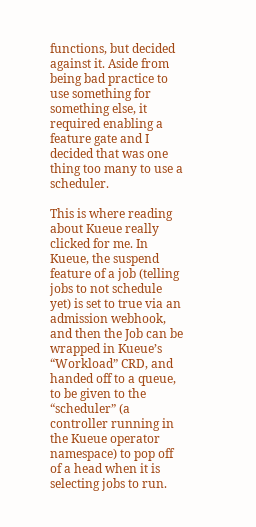functions, but decided against it. Aside from being bad practice to use something for something else, it required enabling a feature gate and I decided that was one thing too many to use a scheduler.

This is where reading about Kueue really clicked for me. In Kueue, the suspend feature of a job (telling jobs to not schedule yet) is set to true via an admission webhook, and then the Job can be wrapped in Kueue’s “Workload” CRD, and handed off to a queue, to be given to the “scheduler” (a controller running in the Kueue operator namespace) to pop off of a head when it is selecting jobs to run.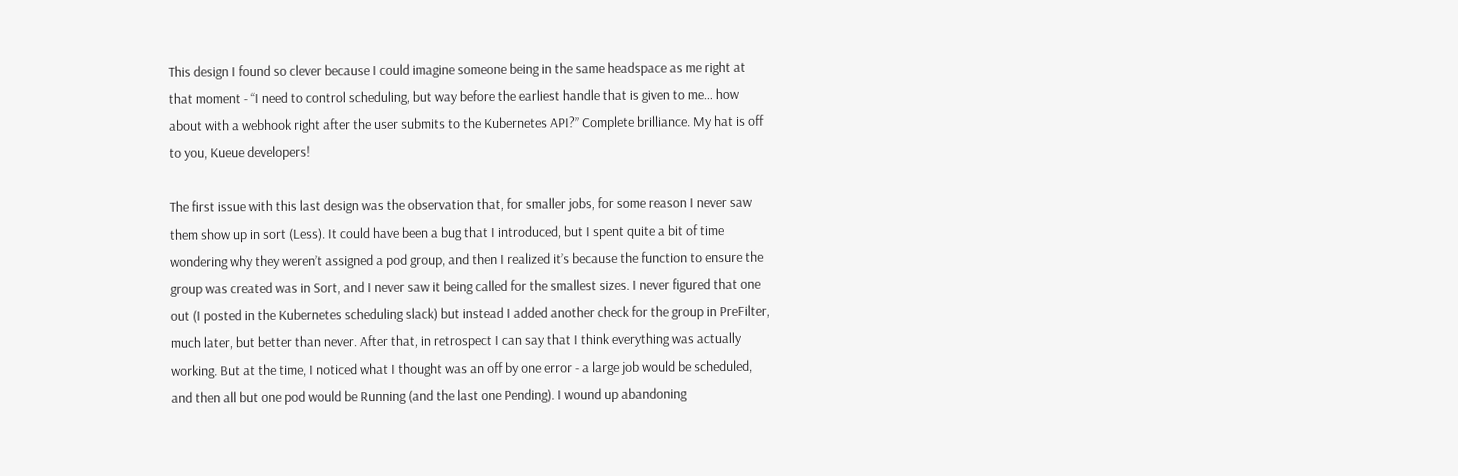This design I found so clever because I could imagine someone being in the same headspace as me right at that moment - “I need to control scheduling, but way before the earliest handle that is given to me… how about with a webhook right after the user submits to the Kubernetes API?” Complete brilliance. My hat is off to you, Kueue developers!

The first issue with this last design was the observation that, for smaller jobs, for some reason I never saw them show up in sort (Less). It could have been a bug that I introduced, but I spent quite a bit of time wondering why they weren’t assigned a pod group, and then I realized it’s because the function to ensure the group was created was in Sort, and I never saw it being called for the smallest sizes. I never figured that one out (I posted in the Kubernetes scheduling slack) but instead I added another check for the group in PreFilter, much later, but better than never. After that, in retrospect I can say that I think everything was actually working. But at the time, I noticed what I thought was an off by one error - a large job would be scheduled, and then all but one pod would be Running (and the last one Pending). I wound up abandoning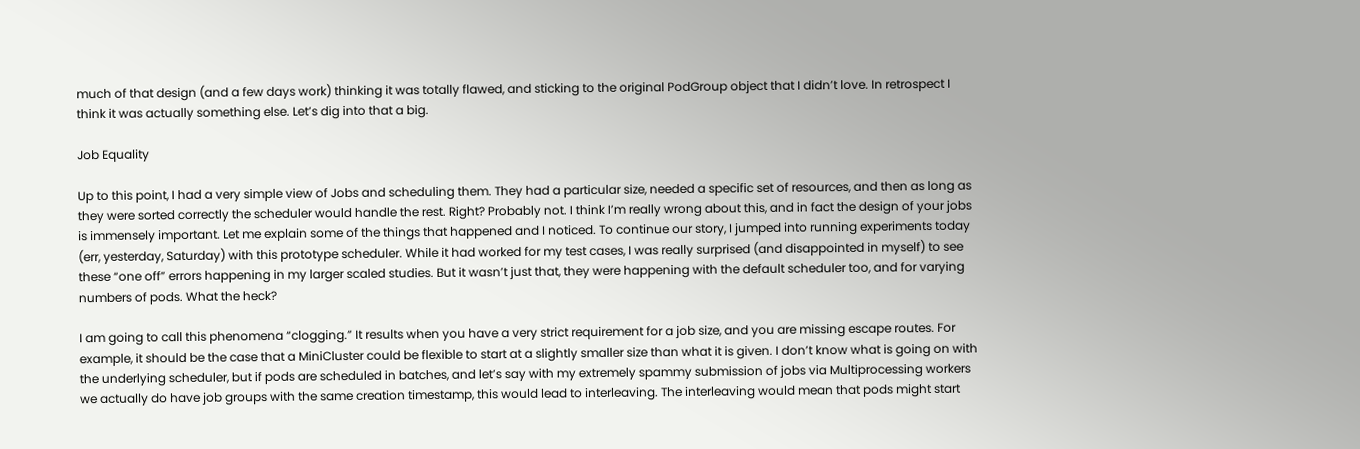much of that design (and a few days work) thinking it was totally flawed, and sticking to the original PodGroup object that I didn’t love. In retrospect I think it was actually something else. Let’s dig into that a big.

Job Equality

Up to this point, I had a very simple view of Jobs and scheduling them. They had a particular size, needed a specific set of resources, and then as long as they were sorted correctly the scheduler would handle the rest. Right? Probably not. I think I’m really wrong about this, and in fact the design of your jobs is immensely important. Let me explain some of the things that happened and I noticed. To continue our story, I jumped into running experiments today (err, yesterday, Saturday) with this prototype scheduler. While it had worked for my test cases, I was really surprised (and disappointed in myself) to see these “one off” errors happening in my larger scaled studies. But it wasn’t just that, they were happening with the default scheduler too, and for varying numbers of pods. What the heck?

I am going to call this phenomena “clogging.” It results when you have a very strict requirement for a job size, and you are missing escape routes. For example, it should be the case that a MiniCluster could be flexible to start at a slightly smaller size than what it is given. I don’t know what is going on with the underlying scheduler, but if pods are scheduled in batches, and let’s say with my extremely spammy submission of jobs via Multiprocessing workers we actually do have job groups with the same creation timestamp, this would lead to interleaving. The interleaving would mean that pods might start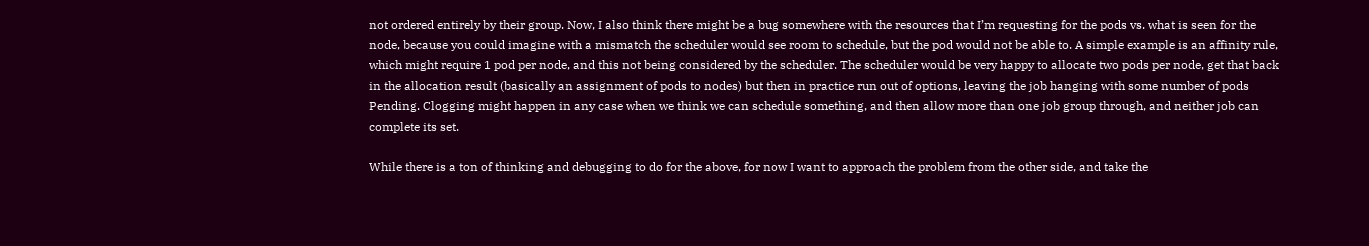not ordered entirely by their group. Now, I also think there might be a bug somewhere with the resources that I’m requesting for the pods vs. what is seen for the node, because you could imagine with a mismatch the scheduler would see room to schedule, but the pod would not be able to. A simple example is an affinity rule, which might require 1 pod per node, and this not being considered by the scheduler. The scheduler would be very happy to allocate two pods per node, get that back in the allocation result (basically an assignment of pods to nodes) but then in practice run out of options, leaving the job hanging with some number of pods Pending. Clogging might happen in any case when we think we can schedule something, and then allow more than one job group through, and neither job can complete its set.

While there is a ton of thinking and debugging to do for the above, for now I want to approach the problem from the other side, and take the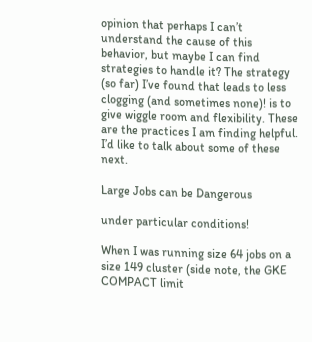opinion that perhaps I can’t understand the cause of this behavior, but maybe I can find strategies to handle it? The strategy (so far) I’ve found that leads to less clogging (and sometimes none)! is to give wiggle room and flexibility. These are the practices I am finding helpful. I’d like to talk about some of these next.

Large Jobs can be Dangerous

under particular conditions!

When I was running size 64 jobs on a size 149 cluster (side note, the GKE COMPACT limit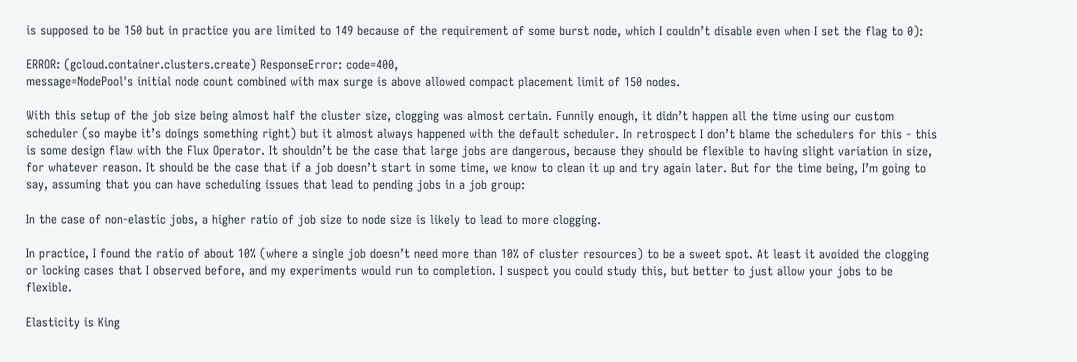is supposed to be 150 but in practice you are limited to 149 because of the requirement of some burst node, which I couldn’t disable even when I set the flag to 0):

ERROR: (gcloud.container.clusters.create) ResponseError: code=400,
message=NodePool's initial node count combined with max surge is above allowed compact placement limit of 150 nodes.

With this setup of the job size being almost half the cluster size, clogging was almost certain. Funnily enough, it didn’t happen all the time using our custom scheduler (so maybe it’s doings something right) but it almost always happened with the default scheduler. In retrospect I don’t blame the schedulers for this - this is some design flaw with the Flux Operator. It shouldn’t be the case that large jobs are dangerous, because they should be flexible to having slight variation in size, for whatever reason. It should be the case that if a job doesn’t start in some time, we know to clean it up and try again later. But for the time being, I’m going to say, assuming that you can have scheduling issues that lead to pending jobs in a job group:

In the case of non-elastic jobs, a higher ratio of job size to node size is likely to lead to more clogging.

In practice, I found the ratio of about 10% (where a single job doesn’t need more than 10% of cluster resources) to be a sweet spot. At least it avoided the clogging or locking cases that I observed before, and my experiments would run to completion. I suspect you could study this, but better to just allow your jobs to be flexible.

Elasticity is King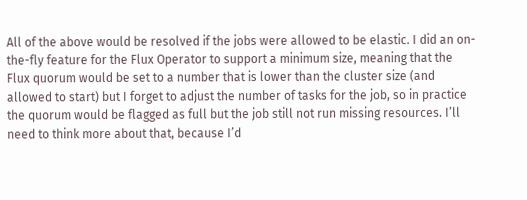All of the above would be resolved if the jobs were allowed to be elastic. I did an on-the-fly feature for the Flux Operator to support a minimum size, meaning that the Flux quorum would be set to a number that is lower than the cluster size (and allowed to start) but I forget to adjust the number of tasks for the job, so in practice the quorum would be flagged as full but the job still not run missing resources. I’ll need to think more about that, because I’d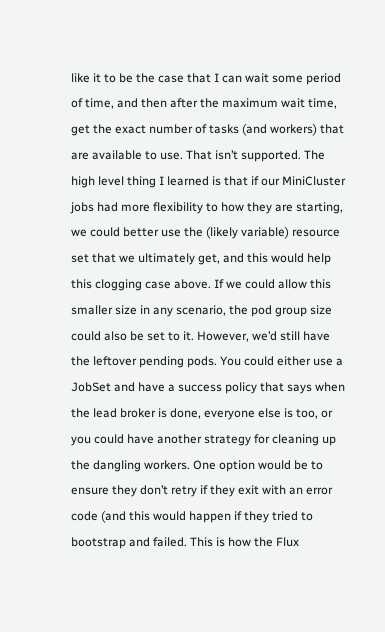like it to be the case that I can wait some period of time, and then after the maximum wait time, get the exact number of tasks (and workers) that are available to use. That isn’t supported. The high level thing I learned is that if our MiniCluster jobs had more flexibility to how they are starting, we could better use the (likely variable) resource set that we ultimately get, and this would help this clogging case above. If we could allow this smaller size in any scenario, the pod group size could also be set to it. However, we’d still have the leftover pending pods. You could either use a JobSet and have a success policy that says when the lead broker is done, everyone else is too, or you could have another strategy for cleaning up the dangling workers. One option would be to ensure they don’t retry if they exit with an error code (and this would happen if they tried to bootstrap and failed. This is how the Flux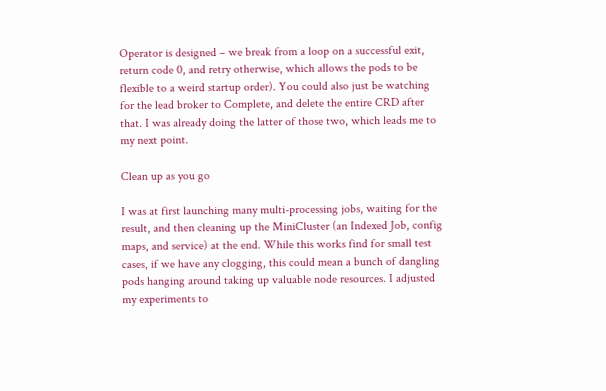Operator is designed – we break from a loop on a successful exit, return code 0, and retry otherwise, which allows the pods to be flexible to a weird startup order). You could also just be watching for the lead broker to Complete, and delete the entire CRD after that. I was already doing the latter of those two, which leads me to my next point.

Clean up as you go

I was at first launching many multi-processing jobs, waiting for the result, and then cleaning up the MiniCluster (an Indexed Job, config maps, and service) at the end. While this works find for small test cases, if we have any clogging, this could mean a bunch of dangling pods hanging around taking up valuable node resources. I adjusted my experiments to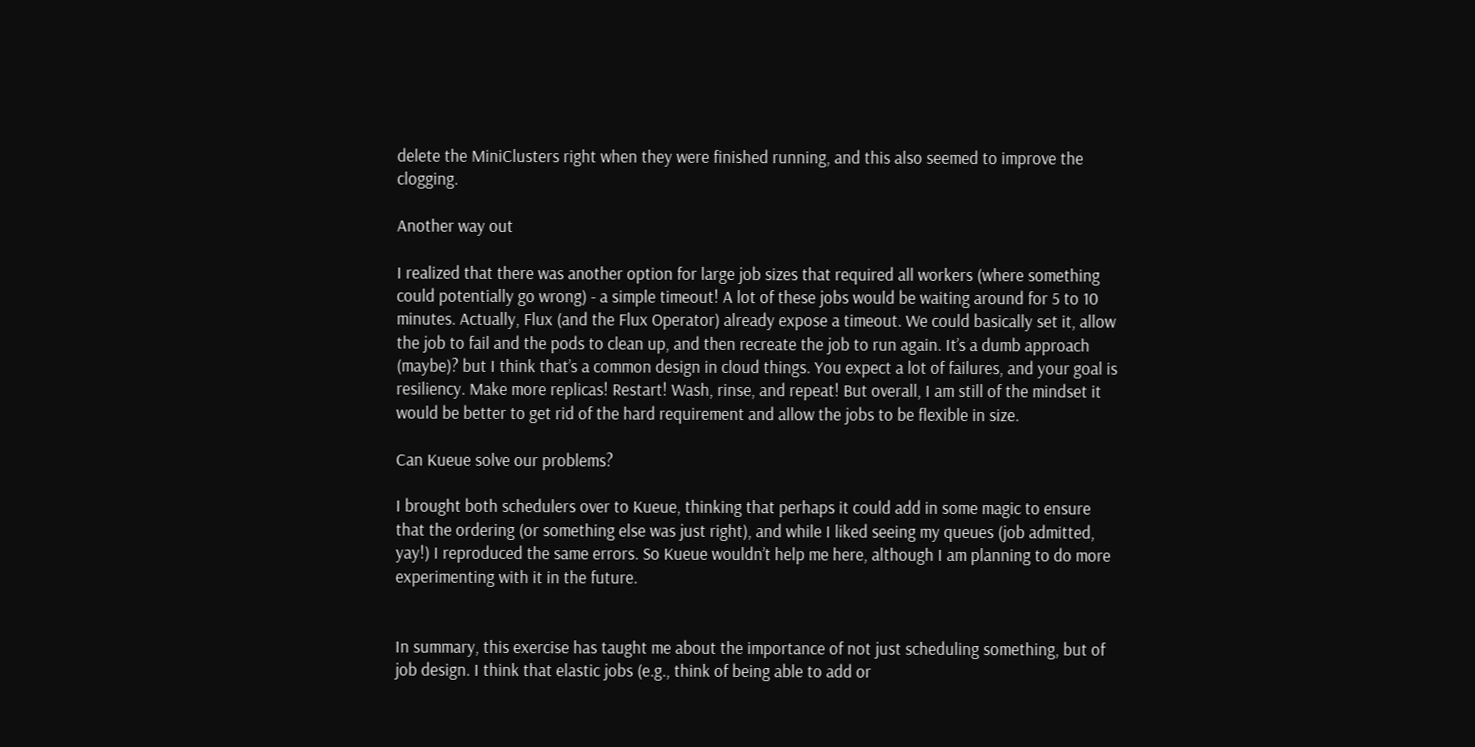delete the MiniClusters right when they were finished running, and this also seemed to improve the clogging.

Another way out

I realized that there was another option for large job sizes that required all workers (where something could potentially go wrong) - a simple timeout! A lot of these jobs would be waiting around for 5 to 10 minutes. Actually, Flux (and the Flux Operator) already expose a timeout. We could basically set it, allow the job to fail and the pods to clean up, and then recreate the job to run again. It’s a dumb approach (maybe)? but I think that’s a common design in cloud things. You expect a lot of failures, and your goal is resiliency. Make more replicas! Restart! Wash, rinse, and repeat! But overall, I am still of the mindset it would be better to get rid of the hard requirement and allow the jobs to be flexible in size.

Can Kueue solve our problems?

I brought both schedulers over to Kueue, thinking that perhaps it could add in some magic to ensure that the ordering (or something else was just right), and while I liked seeing my queues (job admitted, yay!) I reproduced the same errors. So Kueue wouldn’t help me here, although I am planning to do more experimenting with it in the future.


In summary, this exercise has taught me about the importance of not just scheduling something, but of job design. I think that elastic jobs (e.g., think of being able to add or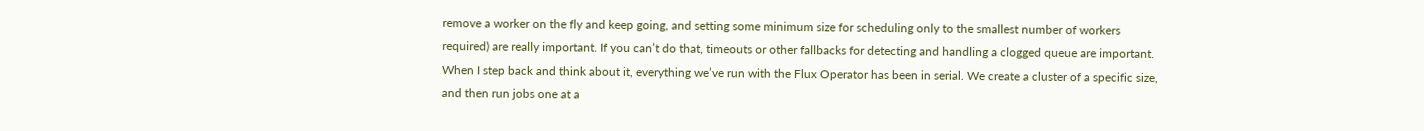remove a worker on the fly and keep going, and setting some minimum size for scheduling only to the smallest number of workers required) are really important. If you can’t do that, timeouts or other fallbacks for detecting and handling a clogged queue are important. When I step back and think about it, everything we’ve run with the Flux Operator has been in serial. We create a cluster of a specific size, and then run jobs one at a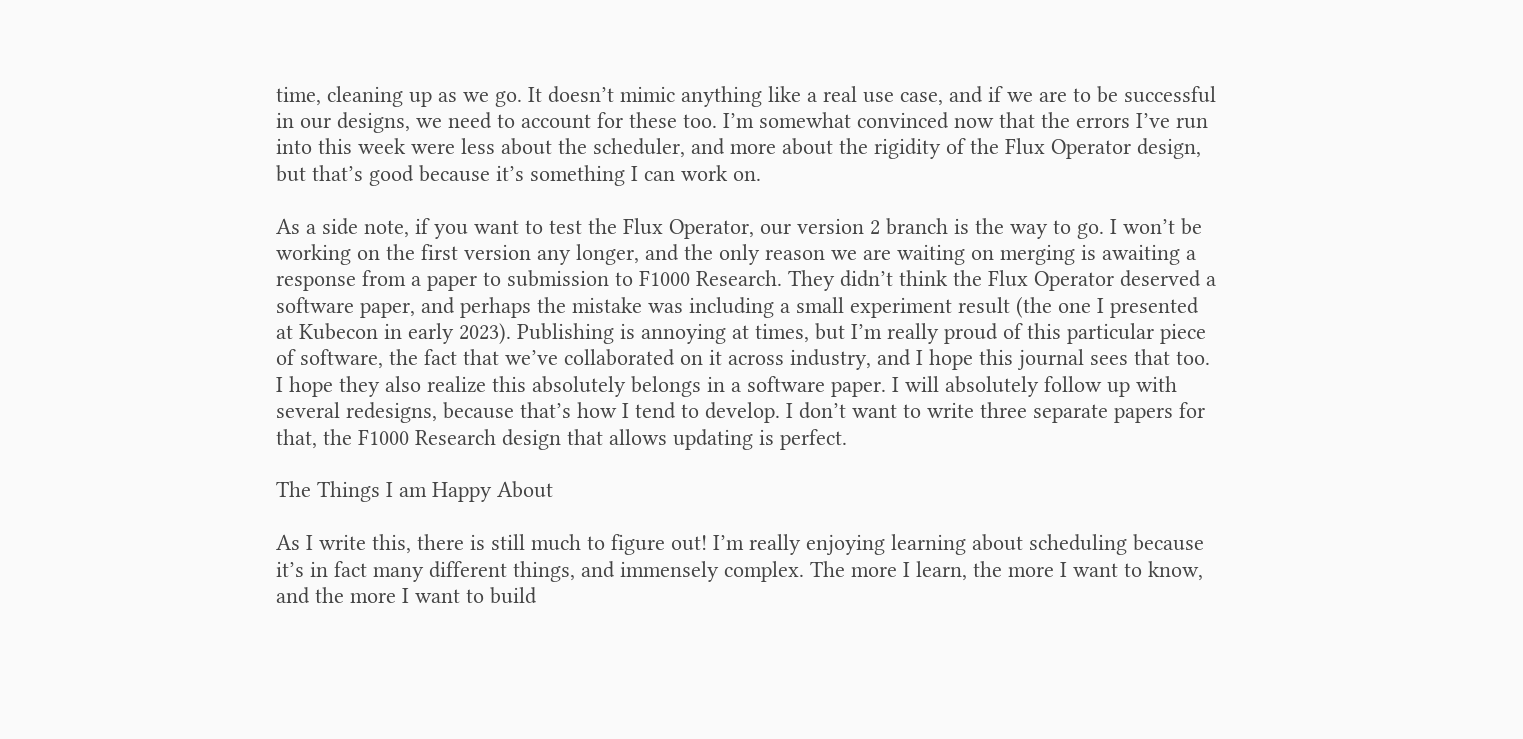time, cleaning up as we go. It doesn’t mimic anything like a real use case, and if we are to be successful in our designs, we need to account for these too. I’m somewhat convinced now that the errors I’ve run into this week were less about the scheduler, and more about the rigidity of the Flux Operator design, but that’s good because it’s something I can work on.

As a side note, if you want to test the Flux Operator, our version 2 branch is the way to go. I won’t be working on the first version any longer, and the only reason we are waiting on merging is awaiting a response from a paper to submission to F1000 Research. They didn’t think the Flux Operator deserved a software paper, and perhaps the mistake was including a small experiment result (the one I presented at Kubecon in early 2023). Publishing is annoying at times, but I’m really proud of this particular piece of software, the fact that we’ve collaborated on it across industry, and I hope this journal sees that too. I hope they also realize this absolutely belongs in a software paper. I will absolutely follow up with several redesigns, because that’s how I tend to develop. I don’t want to write three separate papers for that, the F1000 Research design that allows updating is perfect.

The Things I am Happy About

As I write this, there is still much to figure out! I’m really enjoying learning about scheduling because it’s in fact many different things, and immensely complex. The more I learn, the more I want to know, and the more I want to build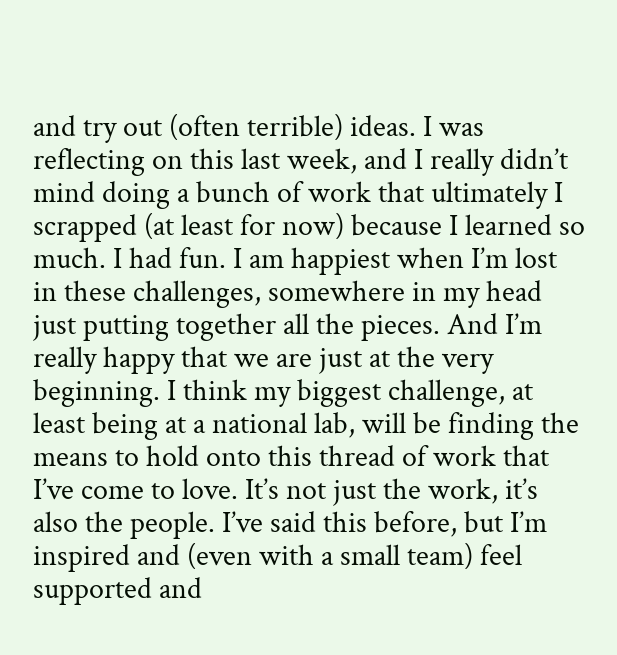and try out (often terrible) ideas. I was reflecting on this last week, and I really didn’t mind doing a bunch of work that ultimately I scrapped (at least for now) because I learned so much. I had fun. I am happiest when I’m lost in these challenges, somewhere in my head just putting together all the pieces. And I’m really happy that we are just at the very beginning. I think my biggest challenge, at least being at a national lab, will be finding the means to hold onto this thread of work that I’ve come to love. It’s not just the work, it’s also the people. I’ve said this before, but I’m inspired and (even with a small team) feel supported and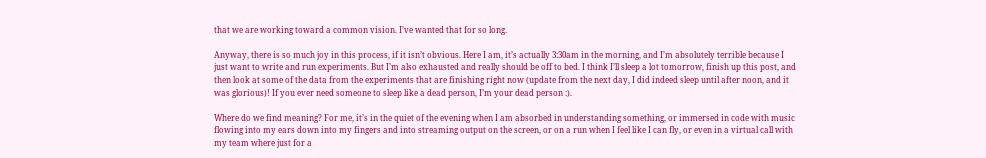that we are working toward a common vision. I’ve wanted that for so long.

Anyway, there is so much joy in this process, if it isn’t obvious. Here I am, it’s actually 3:30am in the morning, and I’m absolutely terrible because I just want to write and run experiments. But I’m also exhausted and really should be off to bed. I think I’ll sleep a lot tomorrow, finish up this post, and then look at some of the data from the experiments that are finishing right now (update from the next day, I did indeed sleep until after noon, and it was glorious)! If you ever need someone to sleep like a dead person, I’m your dead person :).

Where do we find meaning? For me, it’s in the quiet of the evening when I am absorbed in understanding something, or immersed in code with music flowing into my ears down into my fingers and into streaming output on the screen, or on a run when I feel like I can fly, or even in a virtual call with my team where just for a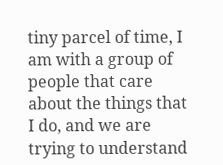tiny parcel of time, I am with a group of people that care about the things that I do, and we are trying to understand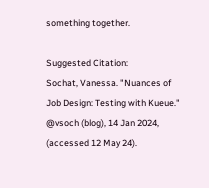something together.

Suggested Citation:
Sochat, Vanessa. "Nuances of Job Design: Testing with Kueue." @vsoch (blog), 14 Jan 2024, (accessed 12 May 24).